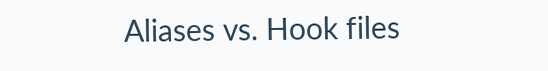Aliases vs. Hook files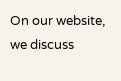On our website, we discuss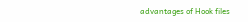advantages of Hook files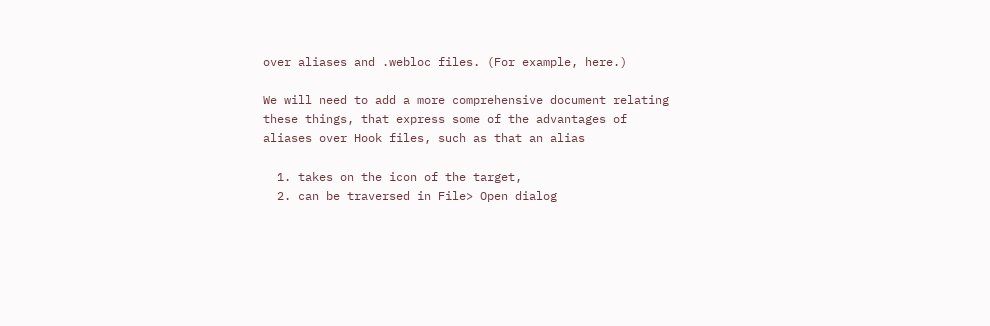over aliases and .webloc files. (For example, here.)

We will need to add a more comprehensive document relating these things, that express some of the advantages of aliases over Hook files, such as that an alias

  1. takes on the icon of the target,
  2. can be traversed in File> Open dialog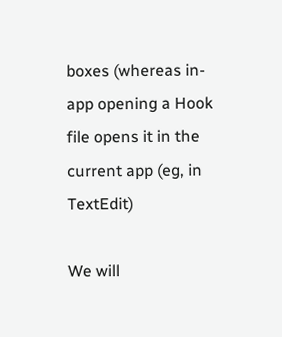boxes (whereas in-app opening a Hook file opens it in the current app (eg, in TextEdit)

We will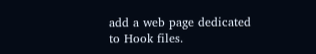add a web page dedicated to Hook files.